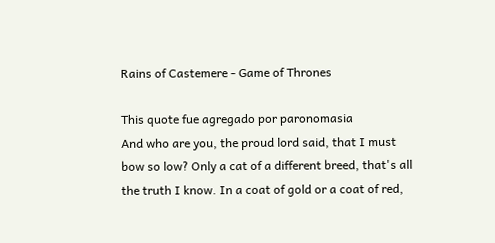Rains of Castemere - Game of Thrones

This quote fue agregado por paronomasia
And who are you, the proud lord said, that I must bow so low? Only a cat of a different breed, that's all the truth I know. In a coat of gold or a coat of red,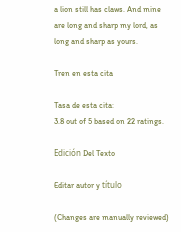a lion still has claws. And mine are long and sharp my lord, as long and sharp as yours.

Tren en esta cita

Tasa de esta cita:
3.8 out of 5 based on 22 ratings.

Edición Del Texto

Editar autor y título

(Changes are manually reviewed)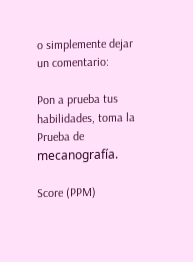o simplemente dejar un comentario:

Pon a prueba tus habilidades, toma la Prueba de mecanografía.

Score (PPM)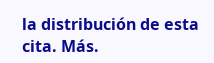la distribución de esta cita. Más.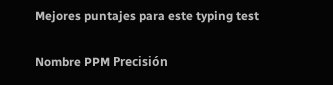Mejores puntajes para este typing test

Nombre PPM Precisión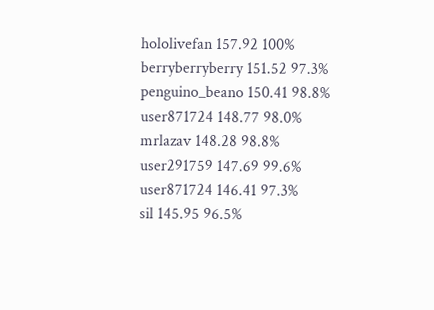hololivefan 157.92 100%
berryberryberry 151.52 97.3%
penguino_beano 150.41 98.8%
user871724 148.77 98.0%
mrlazav 148.28 98.8%
user291759 147.69 99.6%
user871724 146.41 97.3%
sil 145.95 96.5%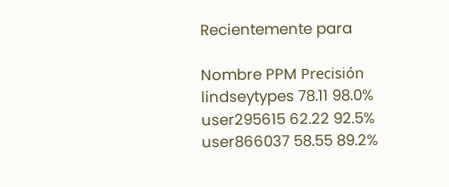Recientemente para

Nombre PPM Precisión
lindseytypes 78.11 98.0%
user295615 62.22 92.5%
user866037 58.55 89.2%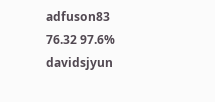adfuson83 76.32 97.6%
davidsjyun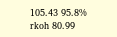105.43 95.8%
rkoh 80.99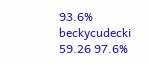93.6%
beckycudecki 59.26 97.6%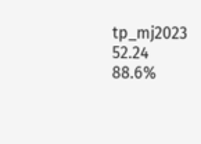tp_mj2023 52.24 88.6%